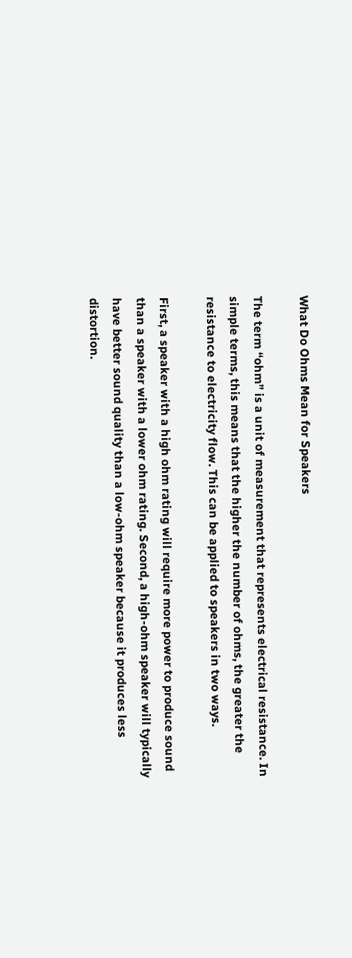What Do Ohms Mean for Speakers

The term “ohm” is a unit of measurement that represents electrical resistance. In simple terms, this means that the higher the number of ohms, the greater the resistance to electricity flow. This can be applied to speakers in two ways.

First, a speaker with a high ohm rating will require more power to produce sound than a speaker with a lower ohm rating. Second, a high-ohm speaker will typically have better sound quality than a low-ohm speaker because it produces less distortion.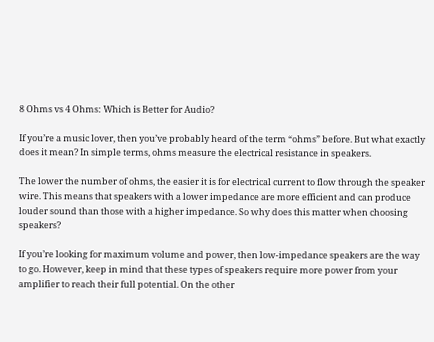8 Ohms vs 4 Ohms: Which is Better for Audio?

If you’re a music lover, then you’ve probably heard of the term “ohms” before. But what exactly does it mean? In simple terms, ohms measure the electrical resistance in speakers.

The lower the number of ohms, the easier it is for electrical current to flow through the speaker wire. This means that speakers with a lower impedance are more efficient and can produce louder sound than those with a higher impedance. So why does this matter when choosing speakers?

If you’re looking for maximum volume and power, then low-impedance speakers are the way to go. However, keep in mind that these types of speakers require more power from your amplifier to reach their full potential. On the other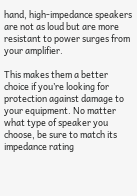hand, high-impedance speakers are not as loud but are more resistant to power surges from your amplifier.

This makes them a better choice if you’re looking for protection against damage to your equipment. No matter what type of speaker you choose, be sure to match its impedance rating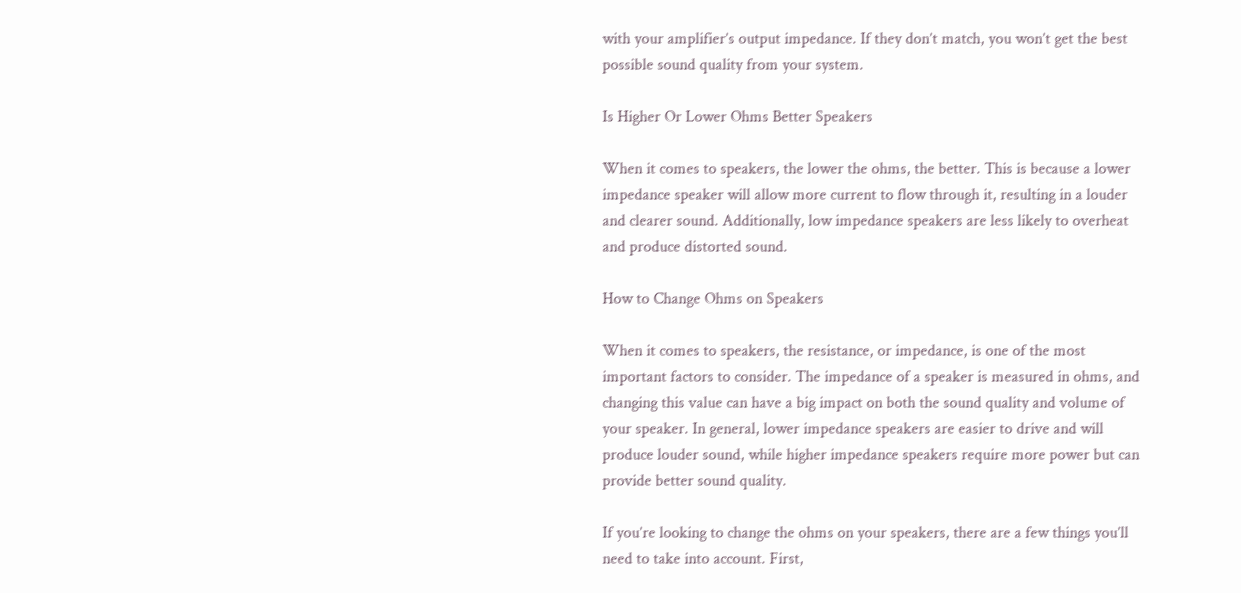with your amplifier’s output impedance. If they don’t match, you won’t get the best possible sound quality from your system.

Is Higher Or Lower Ohms Better Speakers

When it comes to speakers, the lower the ohms, the better. This is because a lower impedance speaker will allow more current to flow through it, resulting in a louder and clearer sound. Additionally, low impedance speakers are less likely to overheat and produce distorted sound.

How to Change Ohms on Speakers

When it comes to speakers, the resistance, or impedance, is one of the most important factors to consider. The impedance of a speaker is measured in ohms, and changing this value can have a big impact on both the sound quality and volume of your speaker. In general, lower impedance speakers are easier to drive and will produce louder sound, while higher impedance speakers require more power but can provide better sound quality.

If you’re looking to change the ohms on your speakers, there are a few things you’ll need to take into account. First,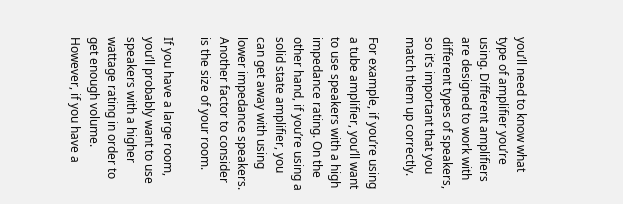you’ll need to know what type of amplifier you’re using. Different amplifiers are designed to work with different types of speakers, so it’s important that you match them up correctly.

For example, if you’re using a tube amplifier, you’ll want to use speakers with a high impedance rating. On the other hand, if you’re using a solid state amplifier, you can get away with using lower impedance speakers. Another factor to consider is the size of your room.

If you have a large room, you’ll probably want to use speakers with a higher wattage rating in order to get enough volume. However, if you have a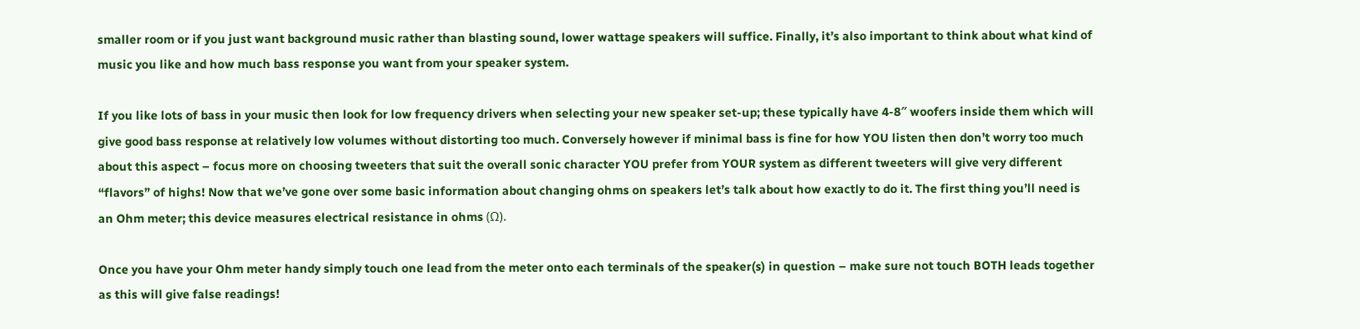smaller room or if you just want background music rather than blasting sound, lower wattage speakers will suffice. Finally, it’s also important to think about what kind of music you like and how much bass response you want from your speaker system.

If you like lots of bass in your music then look for low frequency drivers when selecting your new speaker set-up; these typically have 4-8″ woofers inside them which will give good bass response at relatively low volumes without distorting too much. Conversely however if minimal bass is fine for how YOU listen then don’t worry too much about this aspect – focus more on choosing tweeters that suit the overall sonic character YOU prefer from YOUR system as different tweeters will give very different “flavors” of highs! Now that we’ve gone over some basic information about changing ohms on speakers let’s talk about how exactly to do it. The first thing you’ll need is an Ohm meter; this device measures electrical resistance in ohms (Ω).

Once you have your Ohm meter handy simply touch one lead from the meter onto each terminals of the speaker(s) in question – make sure not touch BOTH leads together as this will give false readings!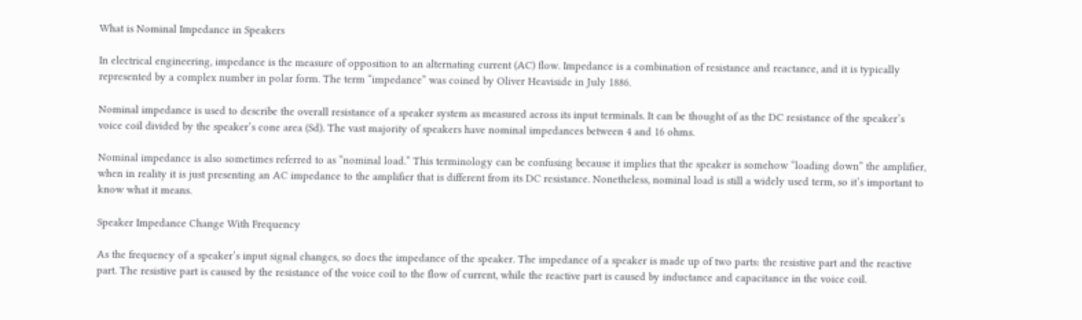What is Nominal Impedance in Speakers

In electrical engineering, impedance is the measure of opposition to an alternating current (AC) flow. Impedance is a combination of resistance and reactance, and it is typically represented by a complex number in polar form. The term “impedance” was coined by Oliver Heaviside in July 1886.

Nominal impedance is used to describe the overall resistance of a speaker system as measured across its input terminals. It can be thought of as the DC resistance of the speaker’s voice coil divided by the speaker’s cone area (Sd). The vast majority of speakers have nominal impedances between 4 and 16 ohms.

Nominal impedance is also sometimes referred to as “nominal load.” This terminology can be confusing because it implies that the speaker is somehow “loading down” the amplifier, when in reality it is just presenting an AC impedance to the amplifier that is different from its DC resistance. Nonetheless, nominal load is still a widely used term, so it’s important to know what it means.

Speaker Impedance Change With Frequency

As the frequency of a speaker’s input signal changes, so does the impedance of the speaker. The impedance of a speaker is made up of two parts: the resistive part and the reactive part. The resistive part is caused by the resistance of the voice coil to the flow of current, while the reactive part is caused by inductance and capacitance in the voice coil.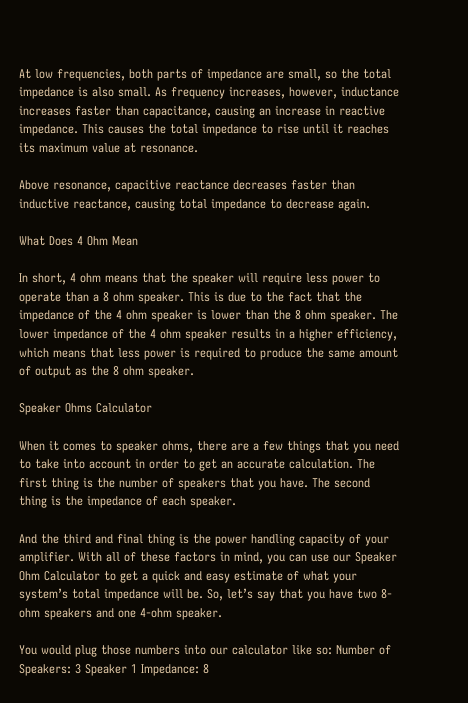At low frequencies, both parts of impedance are small, so the total impedance is also small. As frequency increases, however, inductance increases faster than capacitance, causing an increase in reactive impedance. This causes the total impedance to rise until it reaches its maximum value at resonance.

Above resonance, capacitive reactance decreases faster than inductive reactance, causing total impedance to decrease again.

What Does 4 Ohm Mean

In short, 4 ohm means that the speaker will require less power to operate than a 8 ohm speaker. This is due to the fact that the impedance of the 4 ohm speaker is lower than the 8 ohm speaker. The lower impedance of the 4 ohm speaker results in a higher efficiency, which means that less power is required to produce the same amount of output as the 8 ohm speaker.

Speaker Ohms Calculator

When it comes to speaker ohms, there are a few things that you need to take into account in order to get an accurate calculation. The first thing is the number of speakers that you have. The second thing is the impedance of each speaker.

And the third and final thing is the power handling capacity of your amplifier. With all of these factors in mind, you can use our Speaker Ohm Calculator to get a quick and easy estimate of what your system’s total impedance will be. So, let’s say that you have two 8-ohm speakers and one 4-ohm speaker.

You would plug those numbers into our calculator like so: Number of Speakers: 3 Speaker 1 Impedance: 8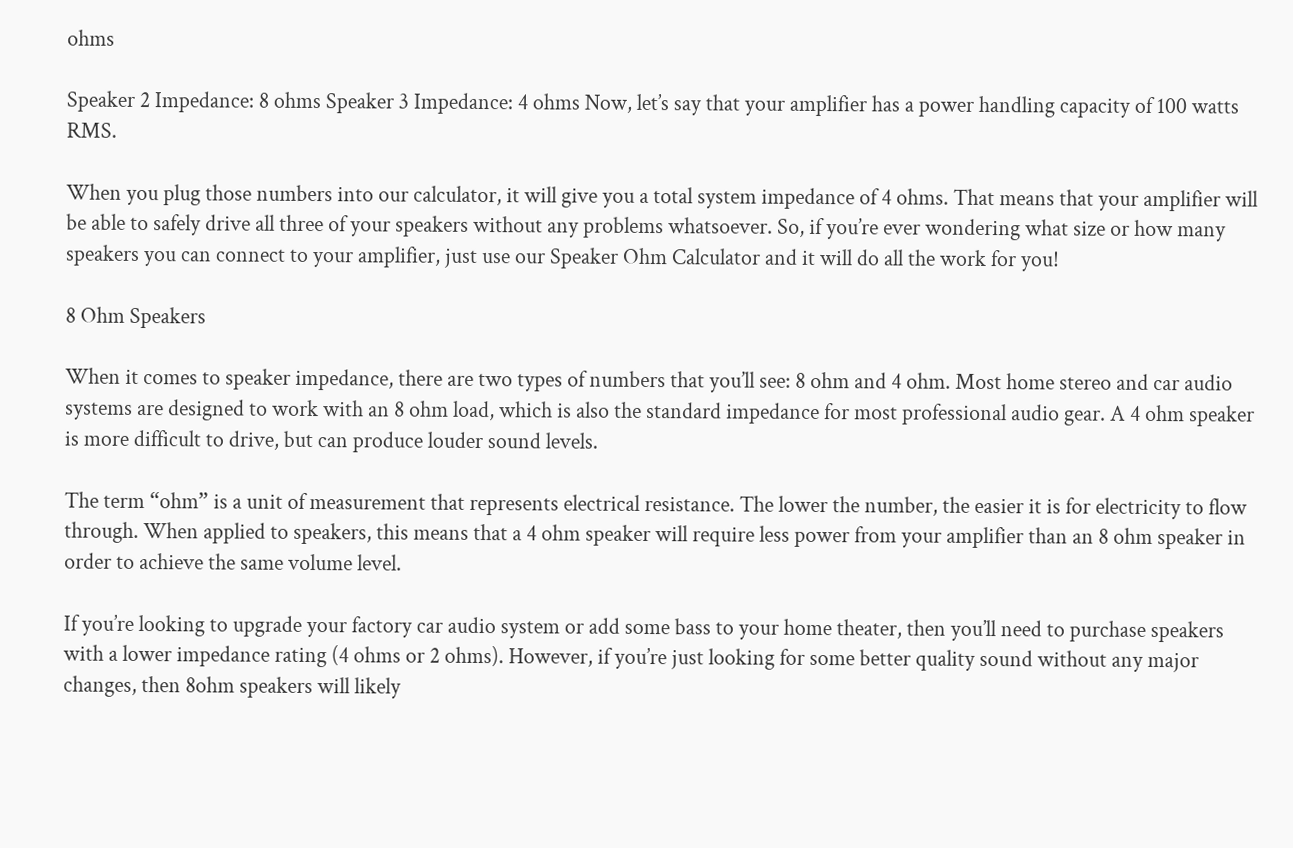ohms

Speaker 2 Impedance: 8 ohms Speaker 3 Impedance: 4 ohms Now, let’s say that your amplifier has a power handling capacity of 100 watts RMS.

When you plug those numbers into our calculator, it will give you a total system impedance of 4 ohms. That means that your amplifier will be able to safely drive all three of your speakers without any problems whatsoever. So, if you’re ever wondering what size or how many speakers you can connect to your amplifier, just use our Speaker Ohm Calculator and it will do all the work for you!

8 Ohm Speakers

When it comes to speaker impedance, there are two types of numbers that you’ll see: 8 ohm and 4 ohm. Most home stereo and car audio systems are designed to work with an 8 ohm load, which is also the standard impedance for most professional audio gear. A 4 ohm speaker is more difficult to drive, but can produce louder sound levels.

The term “ohm” is a unit of measurement that represents electrical resistance. The lower the number, the easier it is for electricity to flow through. When applied to speakers, this means that a 4 ohm speaker will require less power from your amplifier than an 8 ohm speaker in order to achieve the same volume level.

If you’re looking to upgrade your factory car audio system or add some bass to your home theater, then you’ll need to purchase speakers with a lower impedance rating (4 ohms or 2 ohms). However, if you’re just looking for some better quality sound without any major changes, then 8ohm speakers will likely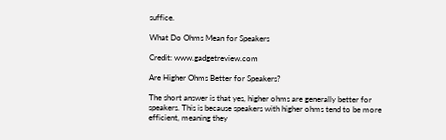suffice.

What Do Ohms Mean for Speakers

Credit: www.gadgetreview.com

Are Higher Ohms Better for Speakers?

The short answer is that yes, higher ohms are generally better for speakers. This is because speakers with higher ohms tend to be more efficient, meaning they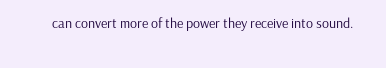can convert more of the power they receive into sound.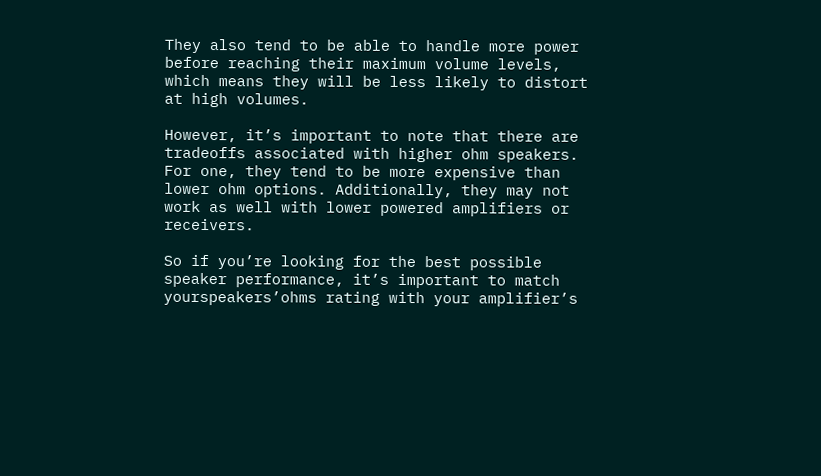They also tend to be able to handle more power before reaching their maximum volume levels, which means they will be less likely to distort at high volumes.

However, it’s important to note that there are tradeoffs associated with higher ohm speakers. For one, they tend to be more expensive than lower ohm options. Additionally, they may not work as well with lower powered amplifiers or receivers.

So if you’re looking for the best possible speaker performance, it’s important to match yourspeakers’ohms rating with your amplifier’s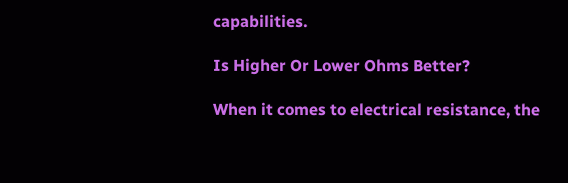capabilities.

Is Higher Or Lower Ohms Better?

When it comes to electrical resistance, the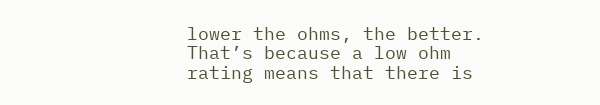lower the ohms, the better. That’s because a low ohm rating means that there is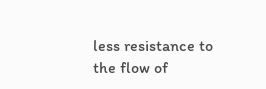less resistance to the flow of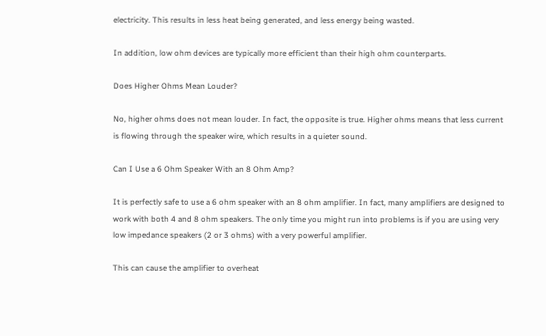electricity. This results in less heat being generated, and less energy being wasted.

In addition, low ohm devices are typically more efficient than their high ohm counterparts.

Does Higher Ohms Mean Louder?

No, higher ohms does not mean louder. In fact, the opposite is true. Higher ohms means that less current is flowing through the speaker wire, which results in a quieter sound.

Can I Use a 6 Ohm Speaker With an 8 Ohm Amp?

It is perfectly safe to use a 6 ohm speaker with an 8 ohm amplifier. In fact, many amplifiers are designed to work with both 4 and 8 ohm speakers. The only time you might run into problems is if you are using very low impedance speakers (2 or 3 ohms) with a very powerful amplifier.

This can cause the amplifier to overheat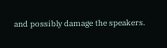and possibly damage the speakers.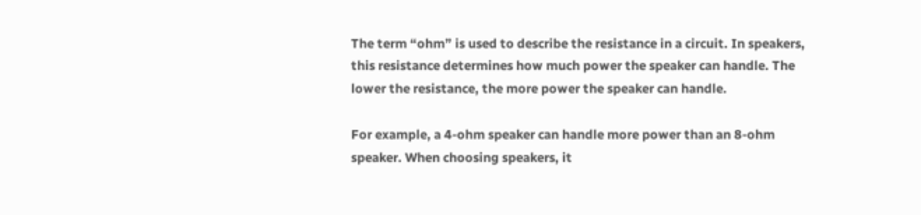The term “ohm” is used to describe the resistance in a circuit. In speakers, this resistance determines how much power the speaker can handle. The lower the resistance, the more power the speaker can handle.

For example, a 4-ohm speaker can handle more power than an 8-ohm speaker. When choosing speakers, it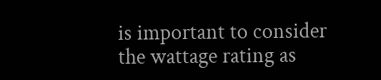is important to consider the wattage rating as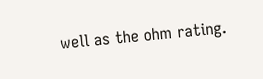well as the ohm rating.